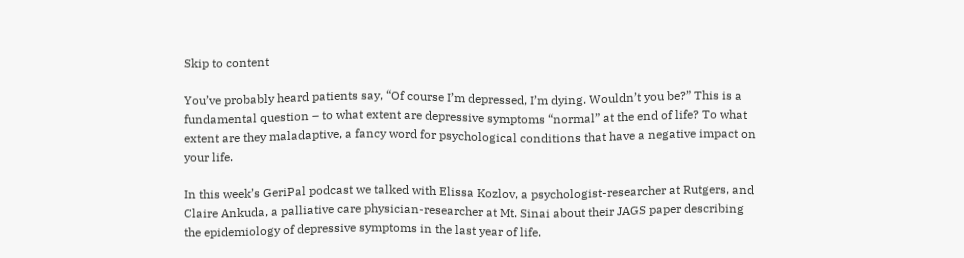Skip to content

You’ve probably heard patients say, “Of course I’m depressed, I’m dying. Wouldn’t you be?” This is a fundamental question – to what extent are depressive symptoms “normal” at the end of life? To what extent are they maladaptive, a fancy word for psychological conditions that have a negative impact on your life.

In this week’s GeriPal podcast we talked with Elissa Kozlov, a psychologist-researcher at Rutgers, and Claire Ankuda, a palliative care physician-researcher at Mt. Sinai about their JAGS paper describing the epidemiology of depressive symptoms in the last year of life.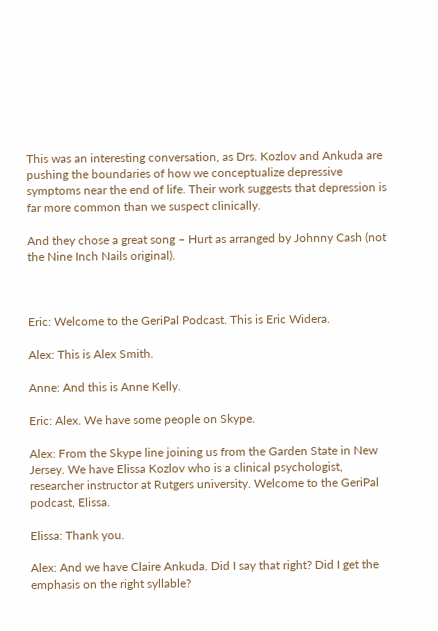This was an interesting conversation, as Drs. Kozlov and Ankuda are pushing the boundaries of how we conceptualize depressive symptoms near the end of life. Their work suggests that depression is far more common than we suspect clinically.

And they chose a great song – Hurt as arranged by Johnny Cash (not the Nine Inch Nails original).



Eric: Welcome to the GeriPal Podcast. This is Eric Widera.

Alex: This is Alex Smith.

Anne: And this is Anne Kelly.

Eric: Alex. We have some people on Skype.

Alex: From the Skype line joining us from the Garden State in New Jersey. We have Elissa Kozlov who is a clinical psychologist, researcher instructor at Rutgers university. Welcome to the GeriPal podcast, Elissa.

Elissa: Thank you.

Alex: And we have Claire Ankuda. Did I say that right? Did I get the emphasis on the right syllable?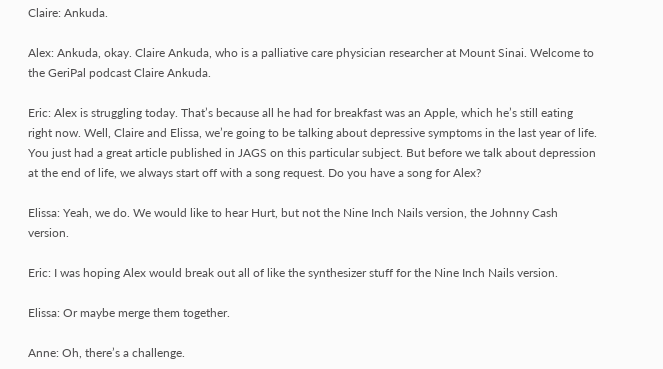Claire: Ankuda.

Alex: Ankuda, okay. Claire Ankuda, who is a palliative care physician researcher at Mount Sinai. Welcome to the GeriPal podcast Claire Ankuda.

Eric: Alex is struggling today. That’s because all he had for breakfast was an Apple, which he’s still eating right now. Well, Claire and Elissa, we’re going to be talking about depressive symptoms in the last year of life. You just had a great article published in JAGS on this particular subject. But before we talk about depression at the end of life, we always start off with a song request. Do you have a song for Alex?

Elissa: Yeah, we do. We would like to hear Hurt, but not the Nine Inch Nails version, the Johnny Cash version.

Eric: I was hoping Alex would break out all of like the synthesizer stuff for the Nine Inch Nails version.

Elissa: Or maybe merge them together.

Anne: Oh, there’s a challenge.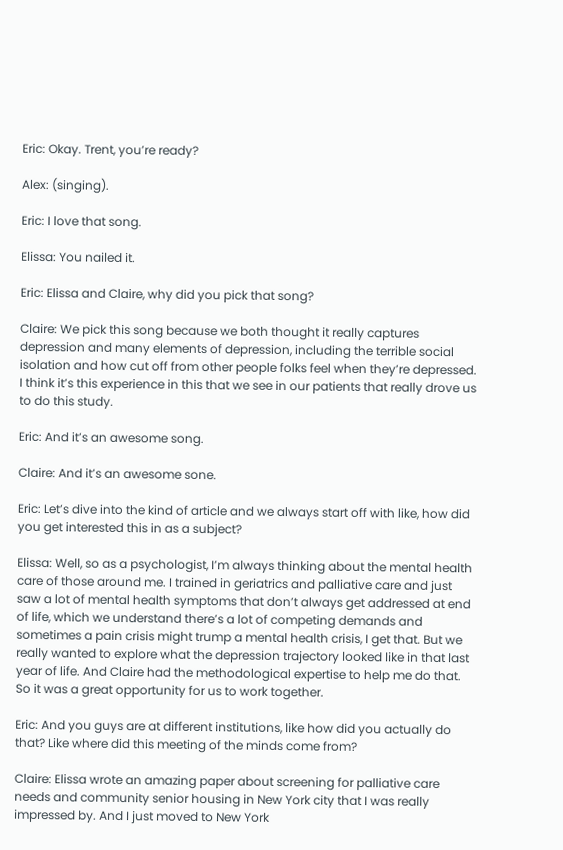Eric: Okay. Trent, you’re ready?

Alex: (singing).

Eric: I love that song.

Elissa: You nailed it.

Eric: Elissa and Claire, why did you pick that song?

Claire: We pick this song because we both thought it really captures depression and many elements of depression, including the terrible social isolation and how cut off from other people folks feel when they’re depressed. I think it’s this experience in this that we see in our patients that really drove us to do this study.

Eric: And it’s an awesome song.

Claire: And it’s an awesome sone.

Eric: Let’s dive into the kind of article and we always start off with like, how did you get interested this in as a subject?

Elissa: Well, so as a psychologist, I’m always thinking about the mental health care of those around me. I trained in geriatrics and palliative care and just saw a lot of mental health symptoms that don’t always get addressed at end of life, which we understand there’s a lot of competing demands and sometimes a pain crisis might trump a mental health crisis, I get that. But we really wanted to explore what the depression trajectory looked like in that last year of life. And Claire had the methodological expertise to help me do that. So it was a great opportunity for us to work together.

Eric: And you guys are at different institutions, like how did you actually do that? Like where did this meeting of the minds come from?

Claire: Elissa wrote an amazing paper about screening for palliative care needs and community senior housing in New York city that I was really impressed by. And I just moved to New York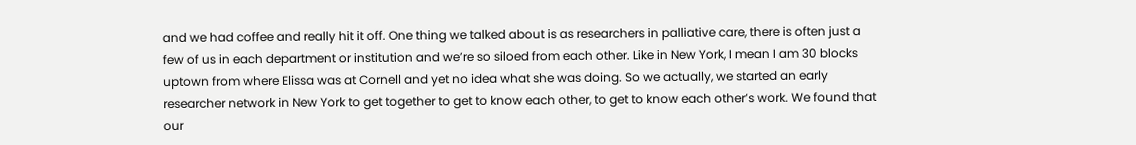and we had coffee and really hit it off. One thing we talked about is as researchers in palliative care, there is often just a few of us in each department or institution and we’re so siloed from each other. Like in New York, I mean I am 30 blocks uptown from where Elissa was at Cornell and yet no idea what she was doing. So we actually, we started an early researcher network in New York to get together to get to know each other, to get to know each other’s work. We found that our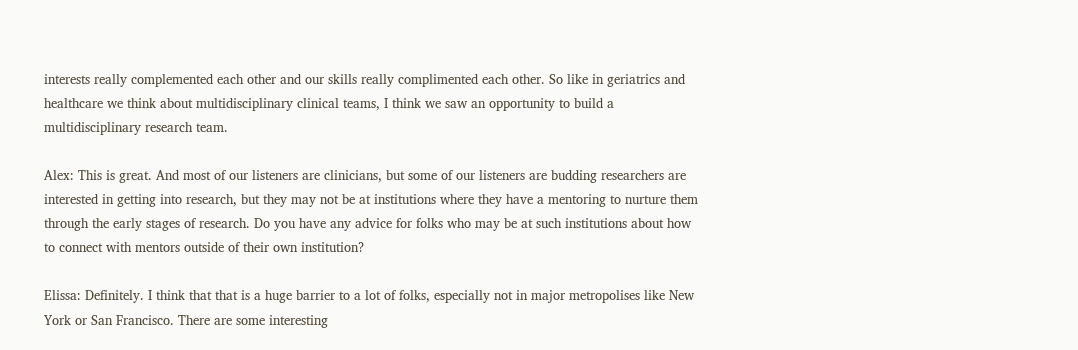interests really complemented each other and our skills really complimented each other. So like in geriatrics and healthcare we think about multidisciplinary clinical teams, I think we saw an opportunity to build a multidisciplinary research team.

Alex: This is great. And most of our listeners are clinicians, but some of our listeners are budding researchers are interested in getting into research, but they may not be at institutions where they have a mentoring to nurture them through the early stages of research. Do you have any advice for folks who may be at such institutions about how to connect with mentors outside of their own institution?

Elissa: Definitely. I think that that is a huge barrier to a lot of folks, especially not in major metropolises like New York or San Francisco. There are some interesting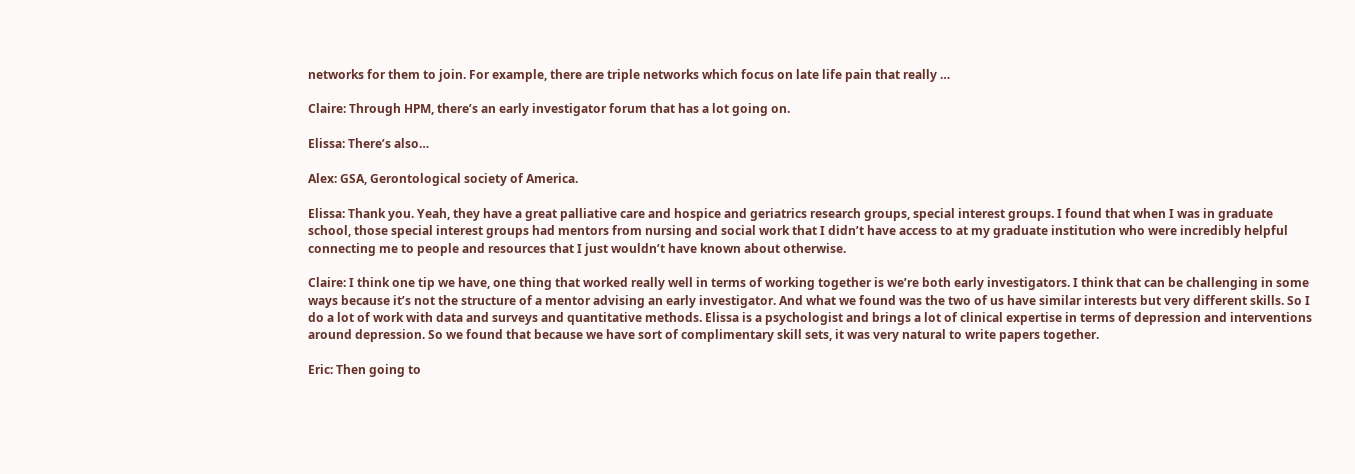networks for them to join. For example, there are triple networks which focus on late life pain that really …

Claire: Through HPM, there’s an early investigator forum that has a lot going on.

Elissa: There’s also…

Alex: GSA, Gerontological society of America.

Elissa: Thank you. Yeah, they have a great palliative care and hospice and geriatrics research groups, special interest groups. I found that when I was in graduate school, those special interest groups had mentors from nursing and social work that I didn’t have access to at my graduate institution who were incredibly helpful connecting me to people and resources that I just wouldn’t have known about otherwise.

Claire: I think one tip we have, one thing that worked really well in terms of working together is we’re both early investigators. I think that can be challenging in some ways because it’s not the structure of a mentor advising an early investigator. And what we found was the two of us have similar interests but very different skills. So I do a lot of work with data and surveys and quantitative methods. Elissa is a psychologist and brings a lot of clinical expertise in terms of depression and interventions around depression. So we found that because we have sort of complimentary skill sets, it was very natural to write papers together.

Eric: Then going to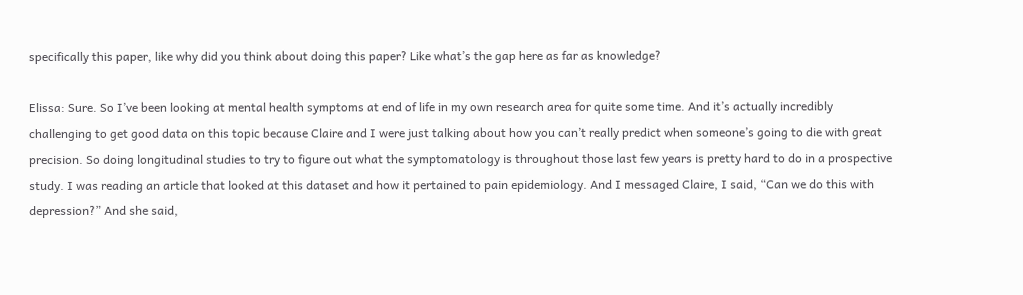specifically this paper, like why did you think about doing this paper? Like what’s the gap here as far as knowledge?

Elissa: Sure. So I’ve been looking at mental health symptoms at end of life in my own research area for quite some time. And it’s actually incredibly challenging to get good data on this topic because Claire and I were just talking about how you can’t really predict when someone’s going to die with great precision. So doing longitudinal studies to try to figure out what the symptomatology is throughout those last few years is pretty hard to do in a prospective study. I was reading an article that looked at this dataset and how it pertained to pain epidemiology. And I messaged Claire, I said, “Can we do this with depression?” And she said,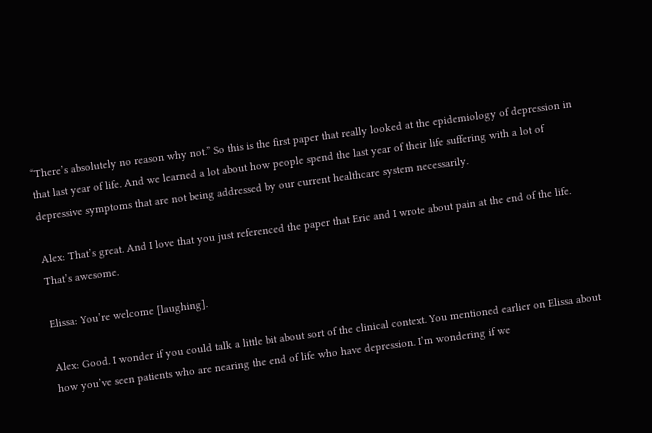“There’s absolutely no reason why not.” So this is the first paper that really looked at the epidemiology of depression in that last year of life. And we learned a lot about how people spend the last year of their life suffering with a lot of depressive symptoms that are not being addressed by our current healthcare system necessarily.

Alex: That’s great. And I love that you just referenced the paper that Eric and I wrote about pain at the end of the life. That’s awesome.

Elissa: You’re welcome [laughing].

Alex: Good. I wonder if you could talk a little bit about sort of the clinical context. You mentioned earlier on Elissa about how you’ve seen patients who are nearing the end of life who have depression. I’m wondering if we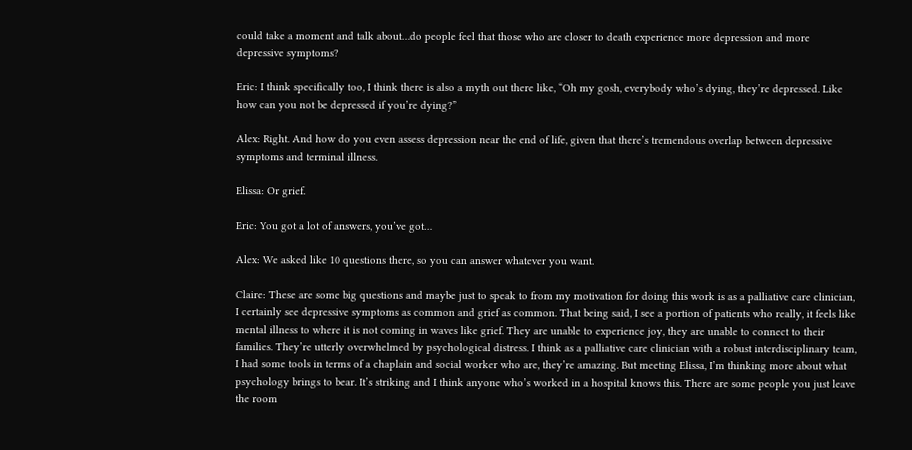could take a moment and talk about…do people feel that those who are closer to death experience more depression and more depressive symptoms?

Eric: I think specifically too, I think there is also a myth out there like, “Oh my gosh, everybody who’s dying, they’re depressed. Like how can you not be depressed if you’re dying?”

Alex: Right. And how do you even assess depression near the end of life, given that there’s tremendous overlap between depressive symptoms and terminal illness.

Elissa: Or grief.

Eric: You got a lot of answers, you’ve got…

Alex: We asked like 10 questions there, so you can answer whatever you want.

Claire: These are some big questions and maybe just to speak to from my motivation for doing this work is as a palliative care clinician, I certainly see depressive symptoms as common and grief as common. That being said, I see a portion of patients who really, it feels like mental illness to where it is not coming in waves like grief. They are unable to experience joy, they are unable to connect to their families. They’re utterly overwhelmed by psychological distress. I think as a palliative care clinician with a robust interdisciplinary team, I had some tools in terms of a chaplain and social worker who are, they’re amazing. But meeting Elissa, I’m thinking more about what psychology brings to bear. It’s striking and I think anyone who’s worked in a hospital knows this. There are some people you just leave the room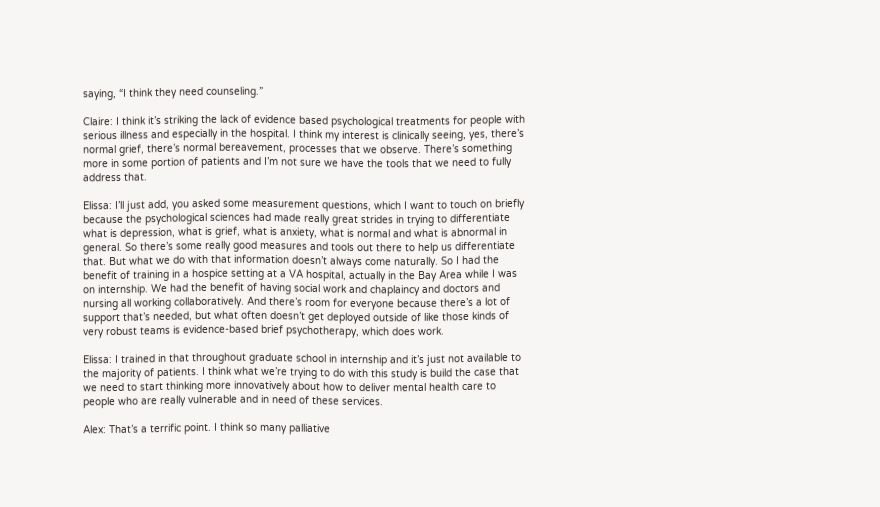saying, “I think they need counseling.”

Claire: I think it’s striking the lack of evidence based psychological treatments for people with serious illness and especially in the hospital. I think my interest is clinically seeing, yes, there’s normal grief, there’s normal bereavement, processes that we observe. There’s something more in some portion of patients and I’m not sure we have the tools that we need to fully address that.

Elissa: I’ll just add, you asked some measurement questions, which I want to touch on briefly because the psychological sciences had made really great strides in trying to differentiate what is depression, what is grief, what is anxiety, what is normal and what is abnormal in general. So there’s some really good measures and tools out there to help us differentiate that. But what we do with that information doesn’t always come naturally. So I had the benefit of training in a hospice setting at a VA hospital, actually in the Bay Area while I was on internship. We had the benefit of having social work and chaplaincy and doctors and nursing all working collaboratively. And there’s room for everyone because there’s a lot of support that’s needed, but what often doesn’t get deployed outside of like those kinds of very robust teams is evidence-based brief psychotherapy, which does work.

Elissa: I trained in that throughout graduate school in internship and it’s just not available to the majority of patients. I think what we’re trying to do with this study is build the case that we need to start thinking more innovatively about how to deliver mental health care to people who are really vulnerable and in need of these services.

Alex: That’s a terrific point. I think so many palliative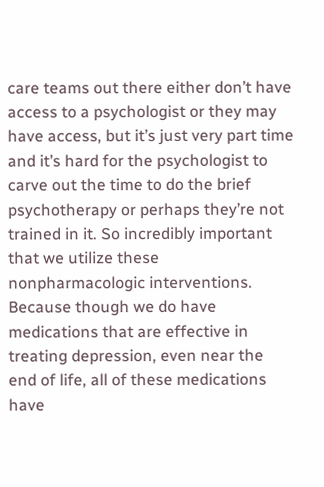care teams out there either don’t have access to a psychologist or they may have access, but it’s just very part time and it’s hard for the psychologist to carve out the time to do the brief psychotherapy or perhaps they’re not trained in it. So incredibly important that we utilize these nonpharmacologic interventions. Because though we do have medications that are effective in treating depression, even near the end of life, all of these medications have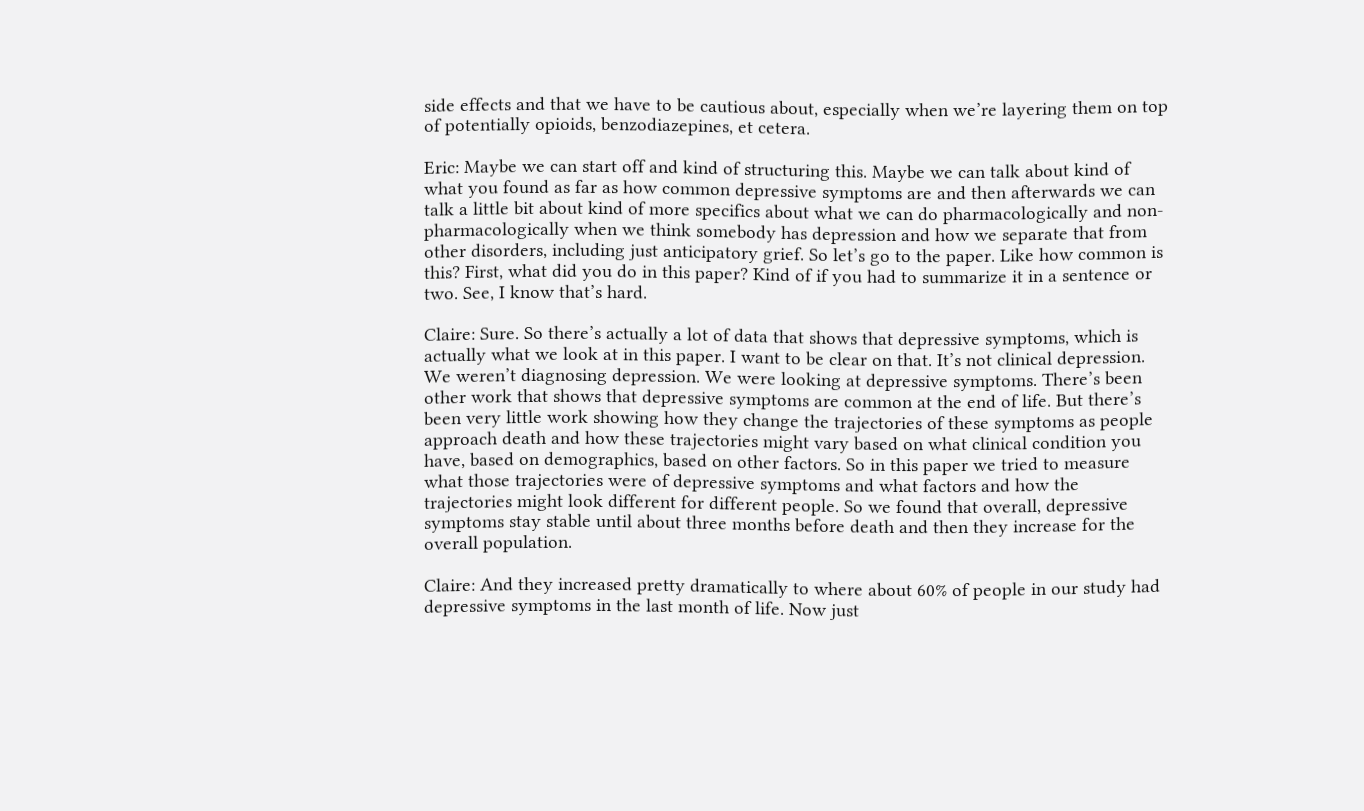side effects and that we have to be cautious about, especially when we’re layering them on top of potentially opioids, benzodiazepines, et cetera.

Eric: Maybe we can start off and kind of structuring this. Maybe we can talk about kind of what you found as far as how common depressive symptoms are and then afterwards we can talk a little bit about kind of more specifics about what we can do pharmacologically and non-pharmacologically when we think somebody has depression and how we separate that from other disorders, including just anticipatory grief. So let’s go to the paper. Like how common is this? First, what did you do in this paper? Kind of if you had to summarize it in a sentence or two. See, I know that’s hard.

Claire: Sure. So there’s actually a lot of data that shows that depressive symptoms, which is actually what we look at in this paper. I want to be clear on that. It’s not clinical depression. We weren’t diagnosing depression. We were looking at depressive symptoms. There’s been other work that shows that depressive symptoms are common at the end of life. But there’s been very little work showing how they change the trajectories of these symptoms as people approach death and how these trajectories might vary based on what clinical condition you have, based on demographics, based on other factors. So in this paper we tried to measure what those trajectories were of depressive symptoms and what factors and how the trajectories might look different for different people. So we found that overall, depressive symptoms stay stable until about three months before death and then they increase for the overall population.

Claire: And they increased pretty dramatically to where about 60% of people in our study had depressive symptoms in the last month of life. Now just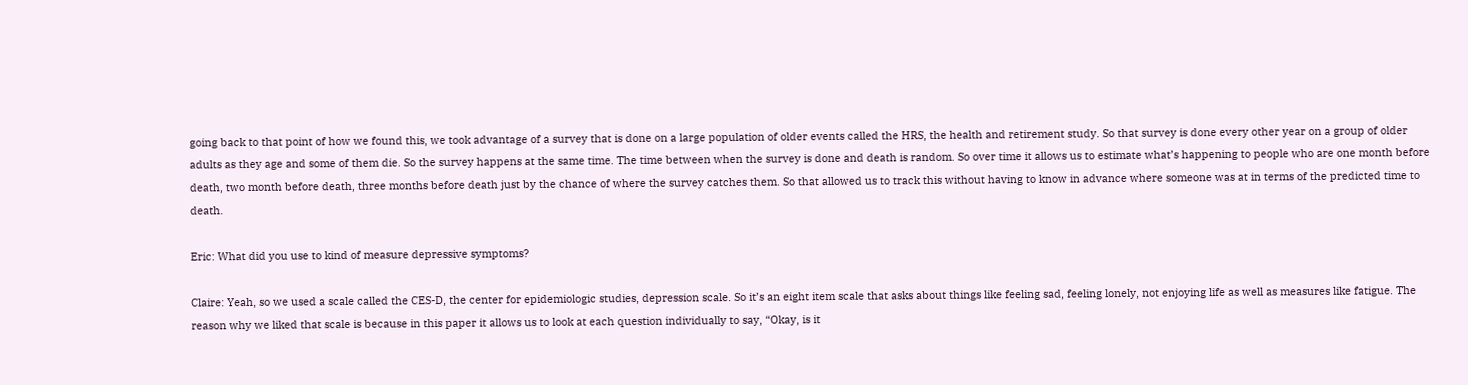going back to that point of how we found this, we took advantage of a survey that is done on a large population of older events called the HRS, the health and retirement study. So that survey is done every other year on a group of older adults as they age and some of them die. So the survey happens at the same time. The time between when the survey is done and death is random. So over time it allows us to estimate what’s happening to people who are one month before death, two month before death, three months before death just by the chance of where the survey catches them. So that allowed us to track this without having to know in advance where someone was at in terms of the predicted time to death.

Eric: What did you use to kind of measure depressive symptoms?

Claire: Yeah, so we used a scale called the CES-D, the center for epidemiologic studies, depression scale. So it’s an eight item scale that asks about things like feeling sad, feeling lonely, not enjoying life as well as measures like fatigue. The reason why we liked that scale is because in this paper it allows us to look at each question individually to say, “Okay, is it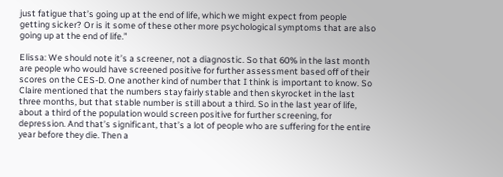just fatigue that’s going up at the end of life, which we might expect from people getting sicker? Or is it some of these other more psychological symptoms that are also going up at the end of life.”

Elissa: We should note it’s a screener, not a diagnostic. So that 60% in the last month are people who would have screened positive for further assessment based off of their scores on the CES-D. One another kind of number that I think is important to know. So Claire mentioned that the numbers stay fairly stable and then skyrocket in the last three months, but that stable number is still about a third. So in the last year of life, about a third of the population would screen positive for further screening, for depression. And that’s significant, that’s a lot of people who are suffering for the entire year before they die. Then a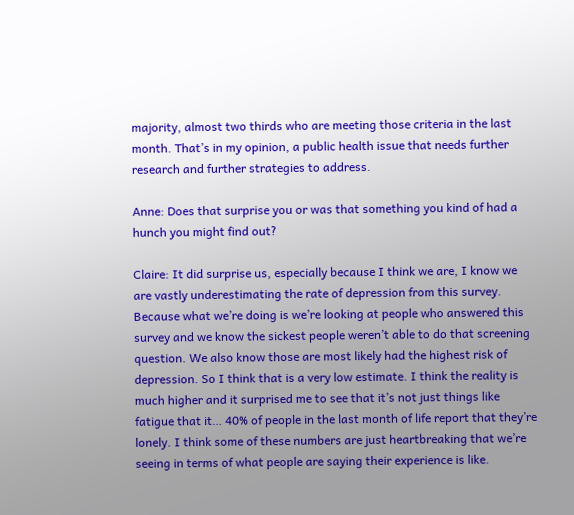majority, almost two thirds who are meeting those criteria in the last month. That’s in my opinion, a public health issue that needs further research and further strategies to address.

Anne: Does that surprise you or was that something you kind of had a hunch you might find out?

Claire: It did surprise us, especially because I think we are, I know we are vastly underestimating the rate of depression from this survey. Because what we’re doing is we’re looking at people who answered this survey and we know the sickest people weren’t able to do that screening question. We also know those are most likely had the highest risk of depression. So I think that is a very low estimate. I think the reality is much higher and it surprised me to see that it’s not just things like fatigue that it… 40% of people in the last month of life report that they’re lonely. I think some of these numbers are just heartbreaking that we’re seeing in terms of what people are saying their experience is like.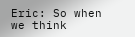Eric: So when we think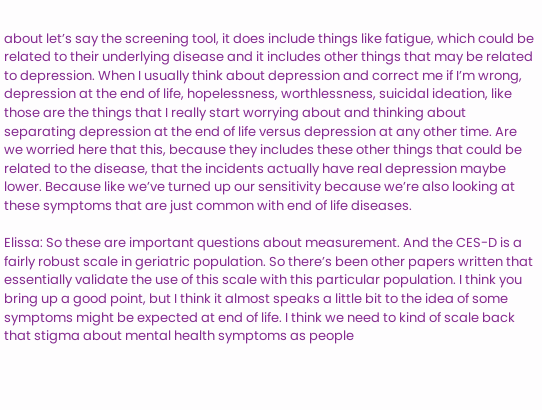about let’s say the screening tool, it does include things like fatigue, which could be related to their underlying disease and it includes other things that may be related to depression. When I usually think about depression and correct me if I’m wrong, depression at the end of life, hopelessness, worthlessness, suicidal ideation, like those are the things that I really start worrying about and thinking about separating depression at the end of life versus depression at any other time. Are we worried here that this, because they includes these other things that could be related to the disease, that the incidents actually have real depression maybe lower. Because like we’ve turned up our sensitivity because we’re also looking at these symptoms that are just common with end of life diseases.

Elissa: So these are important questions about measurement. And the CES-D is a fairly robust scale in geriatric population. So there’s been other papers written that essentially validate the use of this scale with this particular population. I think you bring up a good point, but I think it almost speaks a little bit to the idea of some symptoms might be expected at end of life. I think we need to kind of scale back that stigma about mental health symptoms as people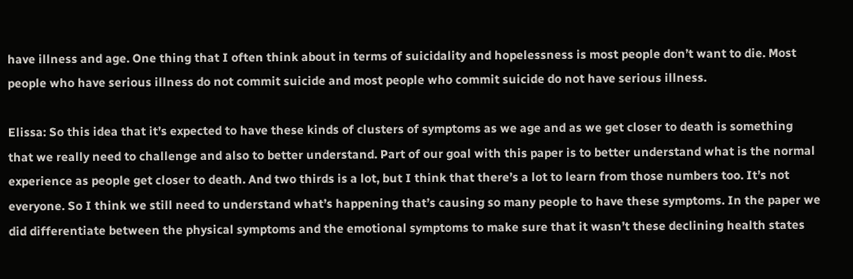have illness and age. One thing that I often think about in terms of suicidality and hopelessness is most people don’t want to die. Most people who have serious illness do not commit suicide and most people who commit suicide do not have serious illness.

Elissa: So this idea that it’s expected to have these kinds of clusters of symptoms as we age and as we get closer to death is something that we really need to challenge and also to better understand. Part of our goal with this paper is to better understand what is the normal experience as people get closer to death. And two thirds is a lot, but I think that there’s a lot to learn from those numbers too. It’s not everyone. So I think we still need to understand what’s happening that’s causing so many people to have these symptoms. In the paper we did differentiate between the physical symptoms and the emotional symptoms to make sure that it wasn’t these declining health states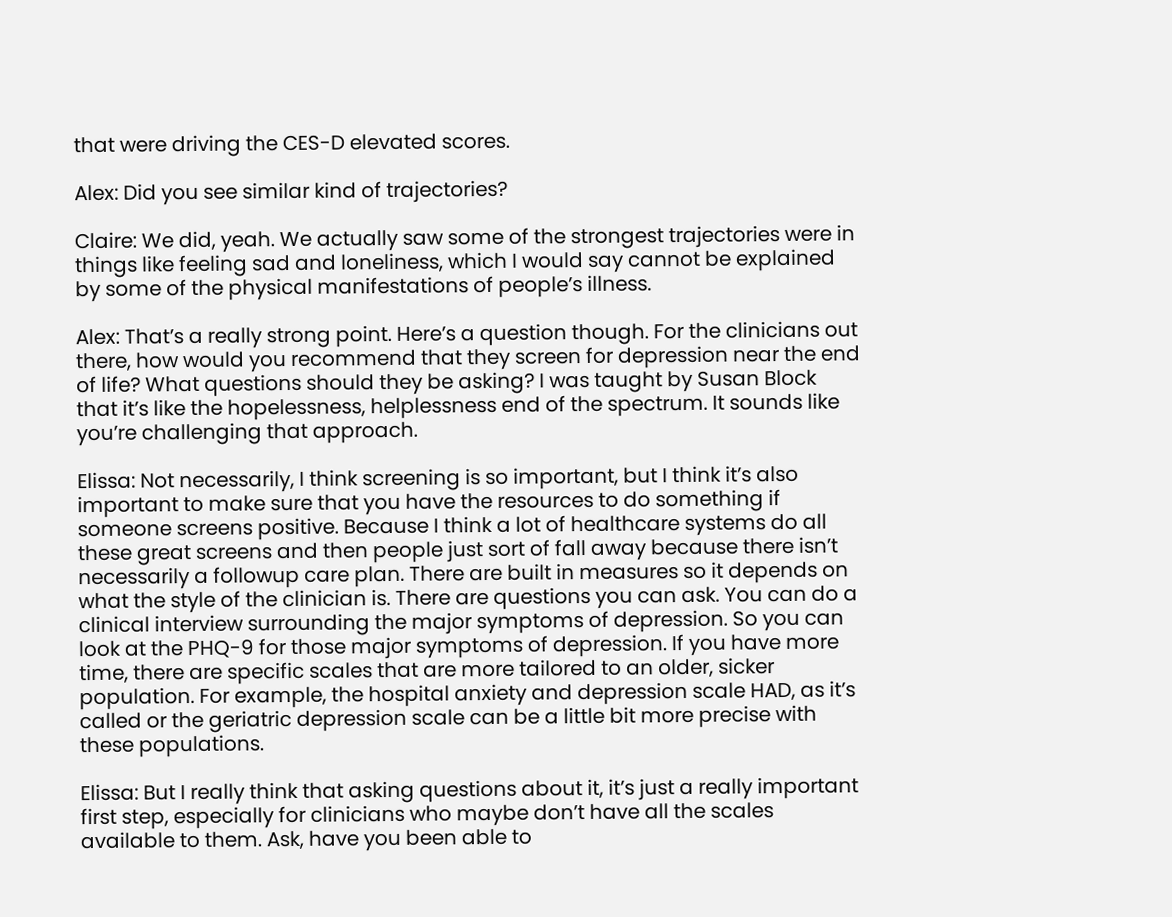that were driving the CES-D elevated scores.

Alex: Did you see similar kind of trajectories?

Claire: We did, yeah. We actually saw some of the strongest trajectories were in things like feeling sad and loneliness, which I would say cannot be explained by some of the physical manifestations of people’s illness.

Alex: That’s a really strong point. Here’s a question though. For the clinicians out there, how would you recommend that they screen for depression near the end of life? What questions should they be asking? I was taught by Susan Block that it’s like the hopelessness, helplessness end of the spectrum. It sounds like you’re challenging that approach.

Elissa: Not necessarily, I think screening is so important, but I think it’s also important to make sure that you have the resources to do something if someone screens positive. Because I think a lot of healthcare systems do all these great screens and then people just sort of fall away because there isn’t necessarily a followup care plan. There are built in measures so it depends on what the style of the clinician is. There are questions you can ask. You can do a clinical interview surrounding the major symptoms of depression. So you can look at the PHQ-9 for those major symptoms of depression. If you have more time, there are specific scales that are more tailored to an older, sicker population. For example, the hospital anxiety and depression scale HAD, as it’s called or the geriatric depression scale can be a little bit more precise with these populations.

Elissa: But I really think that asking questions about it, it’s just a really important first step, especially for clinicians who maybe don’t have all the scales available to them. Ask, have you been able to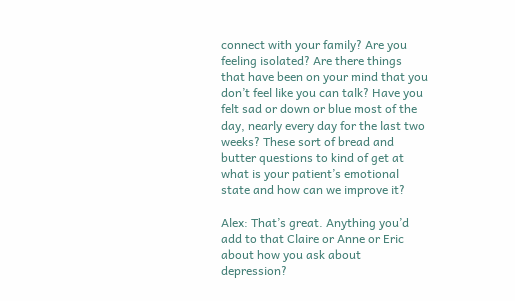connect with your family? Are you feeling isolated? Are there things that have been on your mind that you don’t feel like you can talk? Have you felt sad or down or blue most of the day, nearly every day for the last two weeks? These sort of bread and butter questions to kind of get at what is your patient’s emotional state and how can we improve it?

Alex: That’s great. Anything you’d add to that Claire or Anne or Eric about how you ask about depression?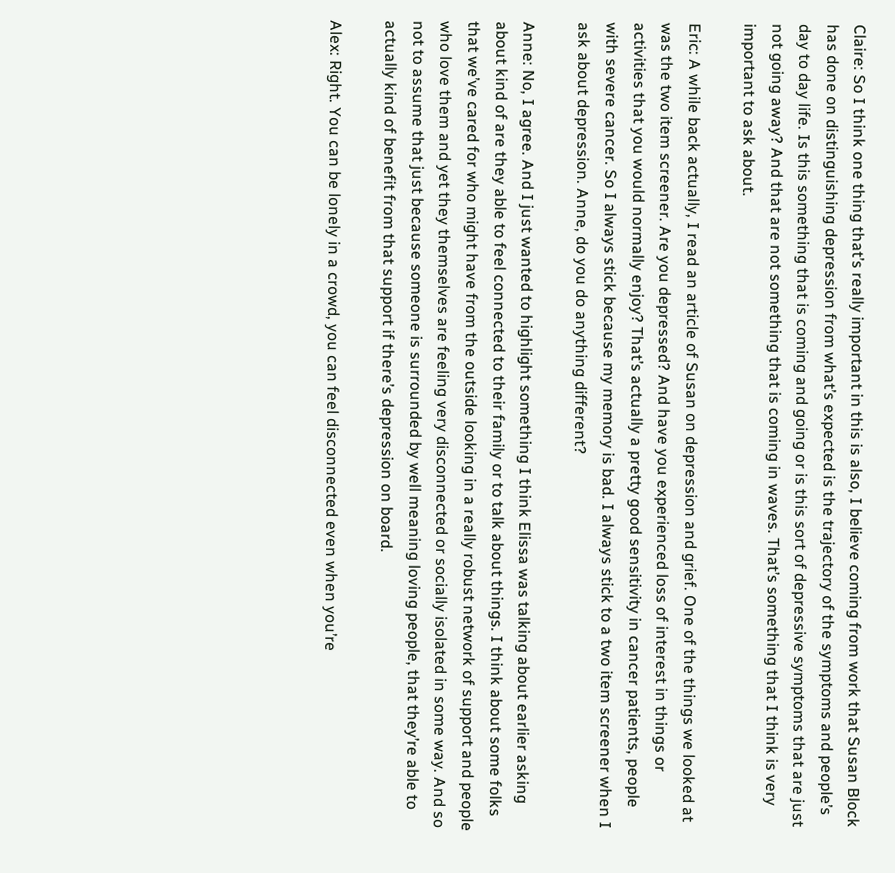Claire: So I think one thing that’s really important in this is also, I believe coming from work that Susan Block has done on distinguishing depression from what’s expected is the trajectory of the symptoms and people’s day to day life. Is this something that is coming and going or is this sort of depressive symptoms that are just not going away? And that are not something that is coming in waves. That’s something that I think is very important to ask about.

Eric: A while back actually, I read an article of Susan on depression and grief. One of the things we looked at was the two item screener. Are you depressed? And have you experienced loss of interest in things or activities that you would normally enjoy? That’s actually a pretty good sensitivity in cancer patients, people with severe cancer. So I always stick because my memory is bad. I always stick to a two item screener when I ask about depression. Anne, do you do anything different?

Anne: No, I agree. And I just wanted to highlight something I think Elissa was talking about earlier asking about kind of are they able to feel connected to their family or to talk about things. I think about some folks that we’ve cared for who might have from the outside looking in a really robust network of support and people who love them and yet they themselves are feeling very disconnected or socially isolated in some way. And so not to assume that just because someone is surrounded by well meaning loving people, that they’re able to actually kind of benefit from that support if there’s depression on board.

Alex: Right. You can be lonely in a crowd, you can feel disconnected even when you’re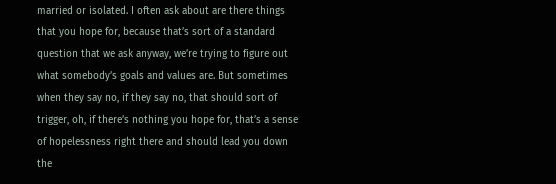married or isolated. I often ask about are there things that you hope for, because that’s sort of a standard question that we ask anyway, we’re trying to figure out what somebody’s goals and values are. But sometimes when they say no, if they say no, that should sort of trigger, oh, if there’s nothing you hope for, that’s a sense of hopelessness right there and should lead you down the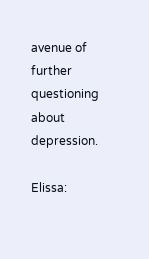avenue of further questioning about depression.

Elissa: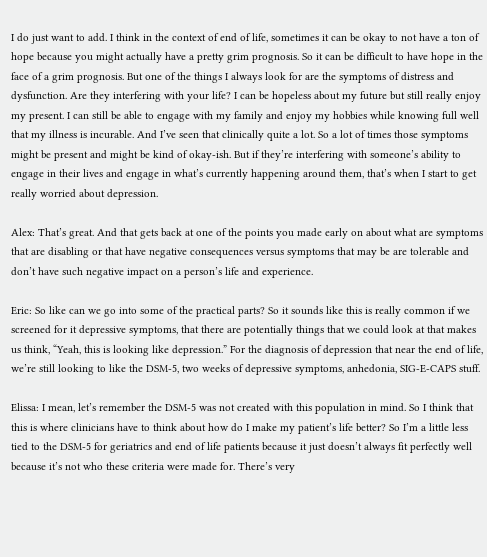I do just want to add. I think in the context of end of life, sometimes it can be okay to not have a ton of hope because you might actually have a pretty grim prognosis. So it can be difficult to have hope in the face of a grim prognosis. But one of the things I always look for are the symptoms of distress and dysfunction. Are they interfering with your life? I can be hopeless about my future but still really enjoy my present. I can still be able to engage with my family and enjoy my hobbies while knowing full well that my illness is incurable. And I’ve seen that clinically quite a lot. So a lot of times those symptoms might be present and might be kind of okay-ish. But if they’re interfering with someone’s ability to engage in their lives and engage in what’s currently happening around them, that’s when I start to get really worried about depression.

Alex: That’s great. And that gets back at one of the points you made early on about what are symptoms that are disabling or that have negative consequences versus symptoms that may be are tolerable and don’t have such negative impact on a person’s life and experience.

Eric: So like can we go into some of the practical parts? So it sounds like this is really common if we screened for it depressive symptoms, that there are potentially things that we could look at that makes us think, “Yeah, this is looking like depression.” For the diagnosis of depression that near the end of life, we’re still looking to like the DSM-5, two weeks of depressive symptoms, anhedonia, SIG-E-CAPS stuff.

Elissa: I mean, let’s remember the DSM-5 was not created with this population in mind. So I think that this is where clinicians have to think about how do I make my patient’s life better? So I’m a little less tied to the DSM-5 for geriatrics and end of life patients because it just doesn’t always fit perfectly well because it’s not who these criteria were made for. There’s very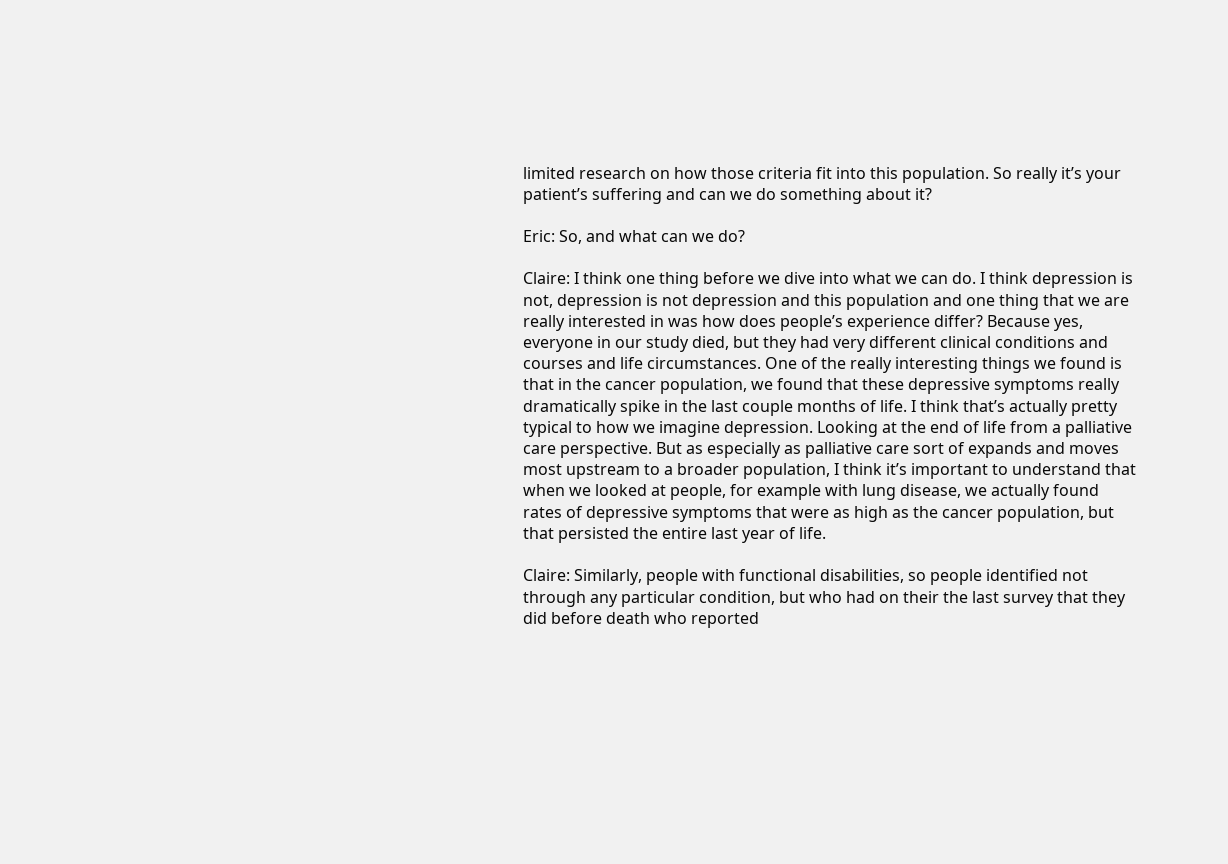limited research on how those criteria fit into this population. So really it’s your patient’s suffering and can we do something about it?

Eric: So, and what can we do?

Claire: I think one thing before we dive into what we can do. I think depression is not, depression is not depression and this population and one thing that we are really interested in was how does people’s experience differ? Because yes, everyone in our study died, but they had very different clinical conditions and courses and life circumstances. One of the really interesting things we found is that in the cancer population, we found that these depressive symptoms really dramatically spike in the last couple months of life. I think that’s actually pretty typical to how we imagine depression. Looking at the end of life from a palliative care perspective. But as especially as palliative care sort of expands and moves most upstream to a broader population, I think it’s important to understand that when we looked at people, for example with lung disease, we actually found rates of depressive symptoms that were as high as the cancer population, but that persisted the entire last year of life.

Claire: Similarly, people with functional disabilities, so people identified not through any particular condition, but who had on their the last survey that they did before death who reported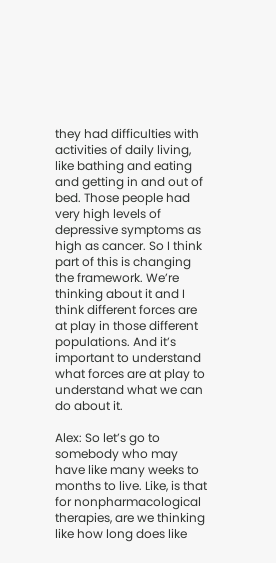they had difficulties with activities of daily living, like bathing and eating and getting in and out of bed. Those people had very high levels of depressive symptoms as high as cancer. So I think part of this is changing the framework. We’re thinking about it and I think different forces are at play in those different populations. And it’s important to understand what forces are at play to understand what we can do about it.

Alex: So let’s go to somebody who may have like many weeks to months to live. Like, is that for nonpharmacological therapies, are we thinking like how long does like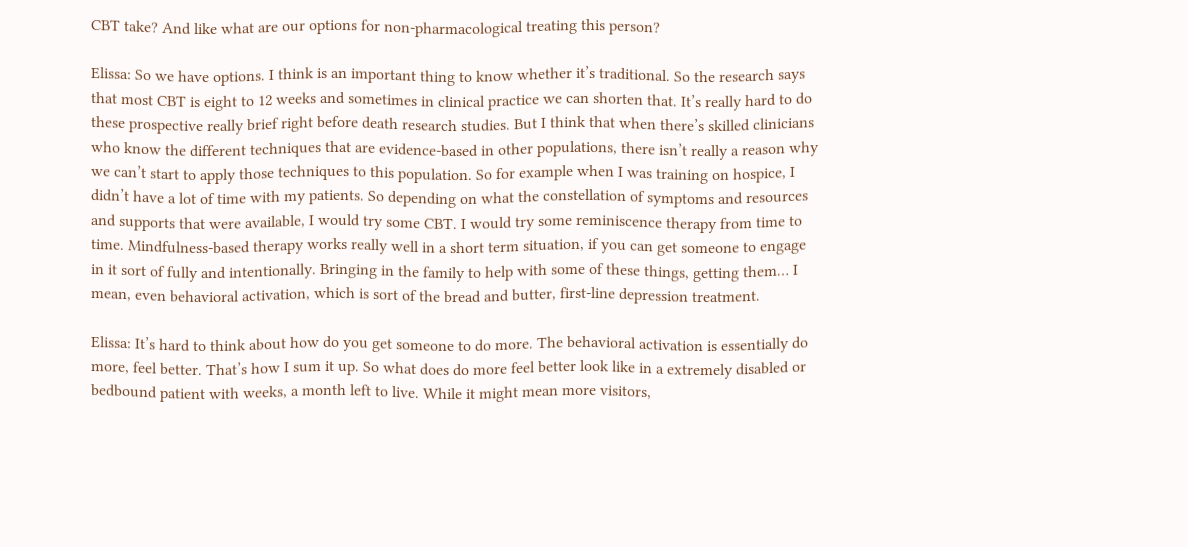CBT take? And like what are our options for non-pharmacological treating this person?

Elissa: So we have options. I think is an important thing to know whether it’s traditional. So the research says that most CBT is eight to 12 weeks and sometimes in clinical practice we can shorten that. It’s really hard to do these prospective really brief right before death research studies. But I think that when there’s skilled clinicians who know the different techniques that are evidence-based in other populations, there isn’t really a reason why we can’t start to apply those techniques to this population. So for example when I was training on hospice, I didn’t have a lot of time with my patients. So depending on what the constellation of symptoms and resources and supports that were available, I would try some CBT. I would try some reminiscence therapy from time to time. Mindfulness-based therapy works really well in a short term situation, if you can get someone to engage in it sort of fully and intentionally. Bringing in the family to help with some of these things, getting them… I mean, even behavioral activation, which is sort of the bread and butter, first-line depression treatment.

Elissa: It’s hard to think about how do you get someone to do more. The behavioral activation is essentially do more, feel better. That’s how I sum it up. So what does do more feel better look like in a extremely disabled or bedbound patient with weeks, a month left to live. While it might mean more visitors,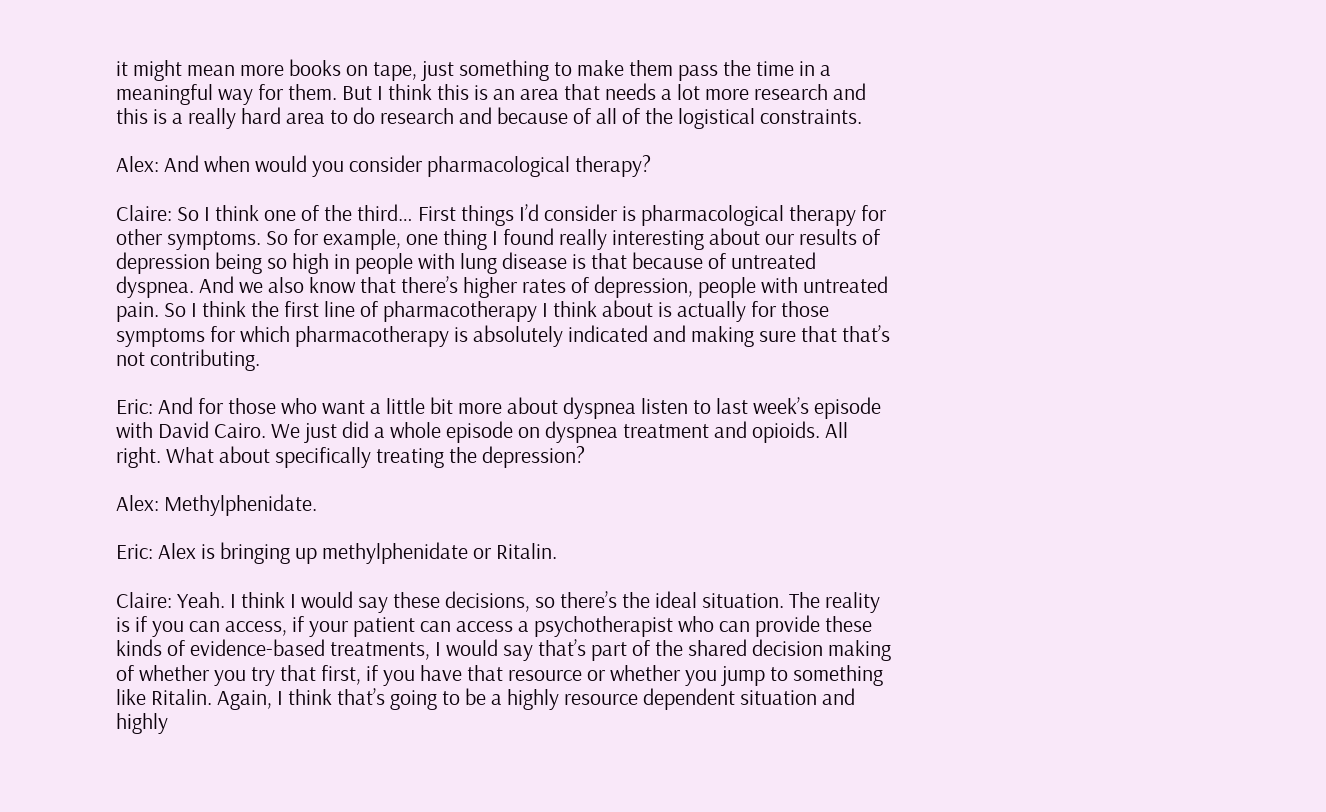it might mean more books on tape, just something to make them pass the time in a meaningful way for them. But I think this is an area that needs a lot more research and this is a really hard area to do research and because of all of the logistical constraints.

Alex: And when would you consider pharmacological therapy?

Claire: So I think one of the third… First things I’d consider is pharmacological therapy for other symptoms. So for example, one thing I found really interesting about our results of depression being so high in people with lung disease is that because of untreated dyspnea. And we also know that there’s higher rates of depression, people with untreated pain. So I think the first line of pharmacotherapy I think about is actually for those symptoms for which pharmacotherapy is absolutely indicated and making sure that that’s not contributing.

Eric: And for those who want a little bit more about dyspnea listen to last week’s episode with David Cairo. We just did a whole episode on dyspnea treatment and opioids. All right. What about specifically treating the depression?

Alex: Methylphenidate.

Eric: Alex is bringing up methylphenidate or Ritalin.

Claire: Yeah. I think I would say these decisions, so there’s the ideal situation. The reality is if you can access, if your patient can access a psychotherapist who can provide these kinds of evidence-based treatments, I would say that’s part of the shared decision making of whether you try that first, if you have that resource or whether you jump to something like Ritalin. Again, I think that’s going to be a highly resource dependent situation and highly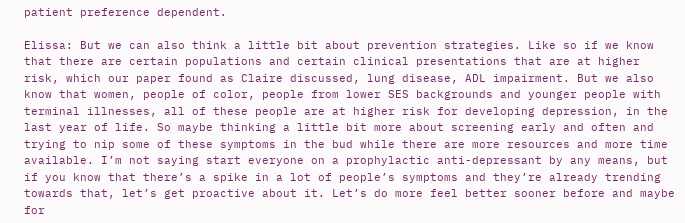patient preference dependent.

Elissa: But we can also think a little bit about prevention strategies. Like so if we know that there are certain populations and certain clinical presentations that are at higher risk, which our paper found as Claire discussed, lung disease, ADL impairment. But we also know that women, people of color, people from lower SES backgrounds and younger people with terminal illnesses, all of these people are at higher risk for developing depression, in the last year of life. So maybe thinking a little bit more about screening early and often and trying to nip some of these symptoms in the bud while there are more resources and more time available. I’m not saying start everyone on a prophylactic anti-depressant by any means, but if you know that there’s a spike in a lot of people’s symptoms and they’re already trending towards that, let’s get proactive about it. Let’s do more feel better sooner before and maybe for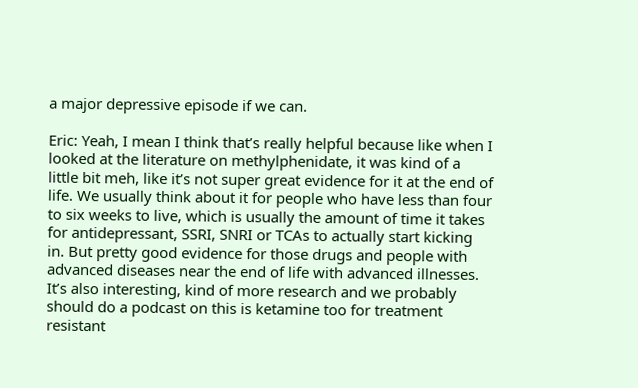a major depressive episode if we can.

Eric: Yeah, I mean I think that’s really helpful because like when I looked at the literature on methylphenidate, it was kind of a little bit meh, like it’s not super great evidence for it at the end of life. We usually think about it for people who have less than four to six weeks to live, which is usually the amount of time it takes for antidepressant, SSRI, SNRI or TCAs to actually start kicking in. But pretty good evidence for those drugs and people with advanced diseases near the end of life with advanced illnesses. It’s also interesting, kind of more research and we probably should do a podcast on this is ketamine too for treatment resistant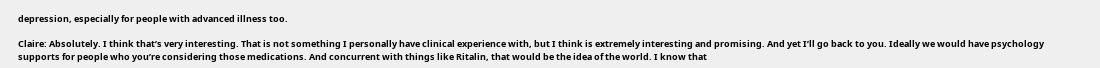depression, especially for people with advanced illness too.

Claire: Absolutely. I think that’s very interesting. That is not something I personally have clinical experience with, but I think is extremely interesting and promising. And yet I’ll go back to you. Ideally we would have psychology supports for people who you’re considering those medications. And concurrent with things like Ritalin, that would be the idea of the world. I know that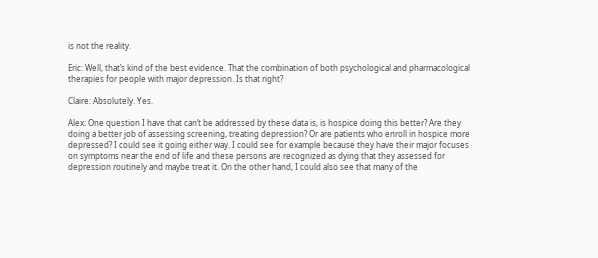is not the reality.

Eric: Well, that’s kind of the best evidence. That the combination of both psychological and pharmacological therapies for people with major depression. Is that right?

Claire: Absolutely. Yes.

Alex: One question I have that can’t be addressed by these data is, is hospice doing this better? Are they doing a better job of assessing screening, treating depression? Or are patients who enroll in hospice more depressed? I could see it going either way. I could see for example because they have their major focuses on symptoms near the end of life and these persons are recognized as dying that they assessed for depression routinely and maybe treat it. On the other hand, I could also see that many of the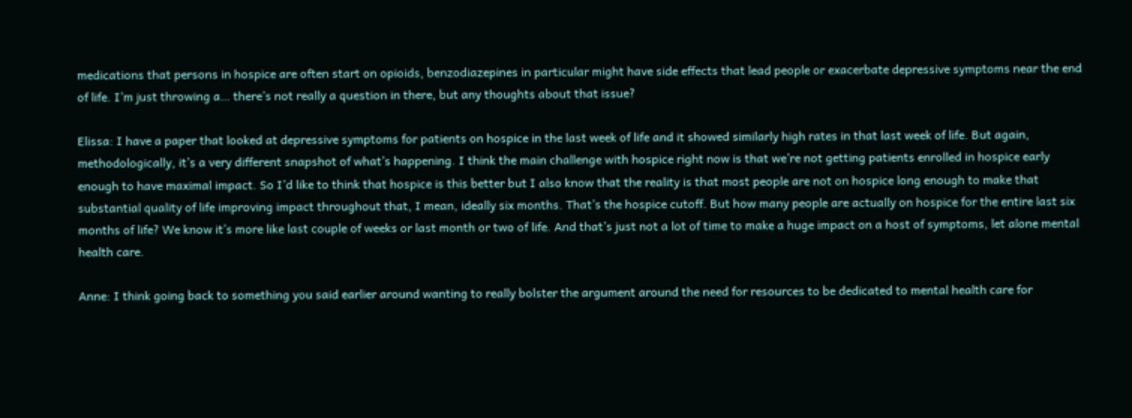medications that persons in hospice are often start on opioids, benzodiazepines in particular might have side effects that lead people or exacerbate depressive symptoms near the end of life. I’m just throwing a… there’s not really a question in there, but any thoughts about that issue?

Elissa: I have a paper that looked at depressive symptoms for patients on hospice in the last week of life and it showed similarly high rates in that last week of life. But again, methodologically, it’s a very different snapshot of what’s happening. I think the main challenge with hospice right now is that we’re not getting patients enrolled in hospice early enough to have maximal impact. So I’d like to think that hospice is this better but I also know that the reality is that most people are not on hospice long enough to make that substantial quality of life improving impact throughout that, I mean, ideally six months. That’s the hospice cutoff. But how many people are actually on hospice for the entire last six months of life? We know it’s more like last couple of weeks or last month or two of life. And that’s just not a lot of time to make a huge impact on a host of symptoms, let alone mental health care.

Anne: I think going back to something you said earlier around wanting to really bolster the argument around the need for resources to be dedicated to mental health care for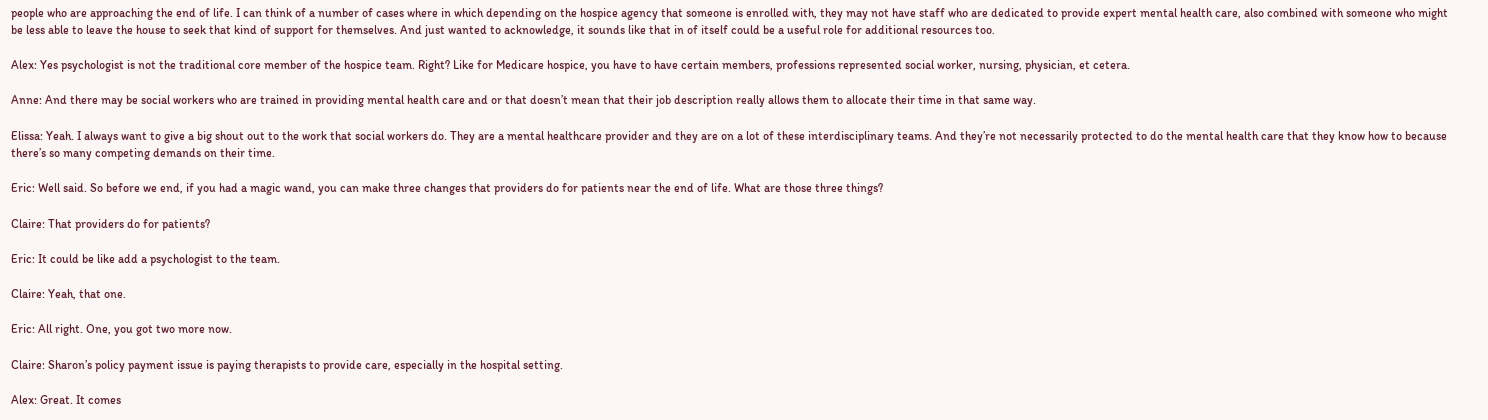people who are approaching the end of life. I can think of a number of cases where in which depending on the hospice agency that someone is enrolled with, they may not have staff who are dedicated to provide expert mental health care, also combined with someone who might be less able to leave the house to seek that kind of support for themselves. And just wanted to acknowledge, it sounds like that in of itself could be a useful role for additional resources too.

Alex: Yes psychologist is not the traditional core member of the hospice team. Right? Like for Medicare hospice, you have to have certain members, professions represented social worker, nursing, physician, et cetera.

Anne: And there may be social workers who are trained in providing mental health care and or that doesn’t mean that their job description really allows them to allocate their time in that same way.

Elissa: Yeah. I always want to give a big shout out to the work that social workers do. They are a mental healthcare provider and they are on a lot of these interdisciplinary teams. And they’re not necessarily protected to do the mental health care that they know how to because there’s so many competing demands on their time.

Eric: Well said. So before we end, if you had a magic wand, you can make three changes that providers do for patients near the end of life. What are those three things?

Claire: That providers do for patients?

Eric: It could be like add a psychologist to the team.

Claire: Yeah, that one.

Eric: All right. One, you got two more now.

Claire: Sharon’s policy payment issue is paying therapists to provide care, especially in the hospital setting.

Alex: Great. It comes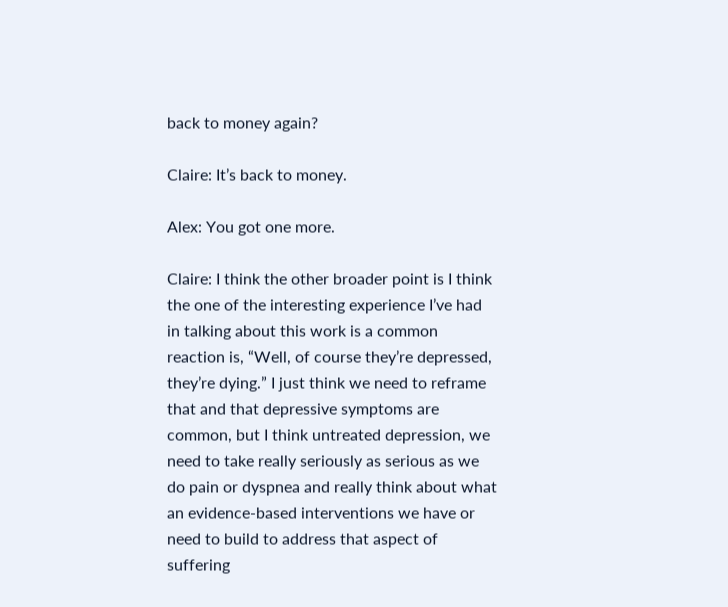back to money again?

Claire: It’s back to money.

Alex: You got one more.

Claire: I think the other broader point is I think the one of the interesting experience I’ve had in talking about this work is a common reaction is, “Well, of course they’re depressed, they’re dying.” I just think we need to reframe that and that depressive symptoms are common, but I think untreated depression, we need to take really seriously as serious as we do pain or dyspnea and really think about what an evidence-based interventions we have or need to build to address that aspect of suffering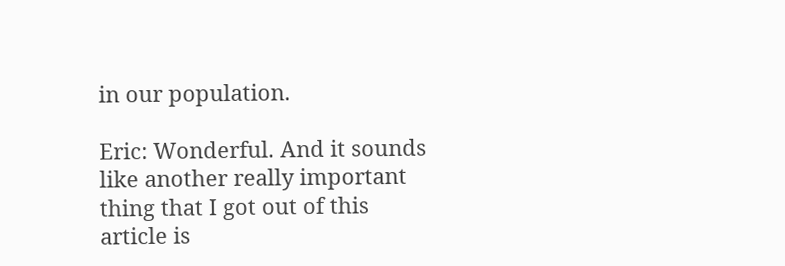in our population.

Eric: Wonderful. And it sounds like another really important thing that I got out of this article is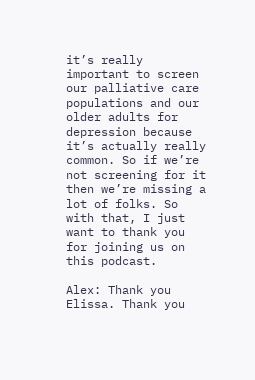it’s really important to screen our palliative care populations and our older adults for depression because it’s actually really common. So if we’re not screening for it then we’re missing a lot of folks. So with that, I just want to thank you for joining us on this podcast.

Alex: Thank you Elissa. Thank you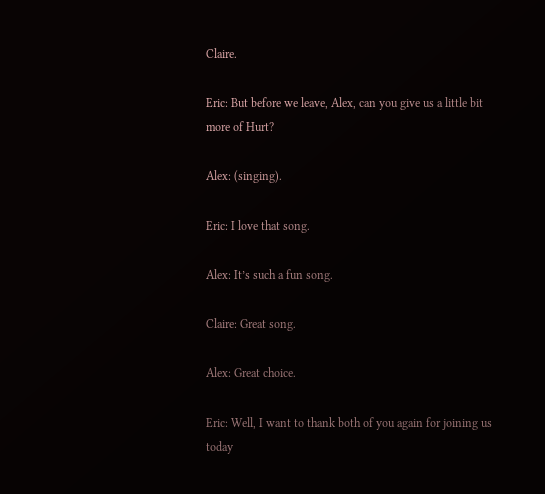Claire.

Eric: But before we leave, Alex, can you give us a little bit more of Hurt?

Alex: (singing).

Eric: I love that song.

Alex: It’s such a fun song.

Claire: Great song.

Alex: Great choice.

Eric: Well, I want to thank both of you again for joining us today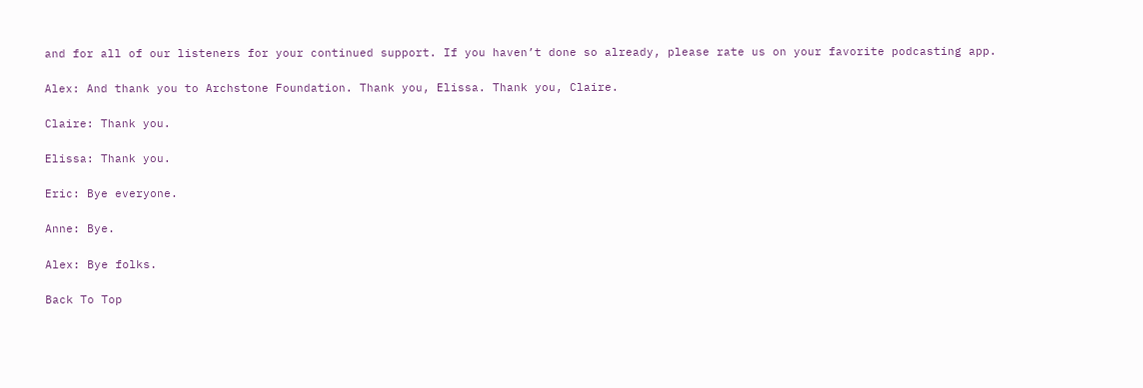and for all of our listeners for your continued support. If you haven’t done so already, please rate us on your favorite podcasting app.

Alex: And thank you to Archstone Foundation. Thank you, Elissa. Thank you, Claire.

Claire: Thank you.

Elissa: Thank you.

Eric: Bye everyone.

Anne: Bye.

Alex: Bye folks.

Back To Top